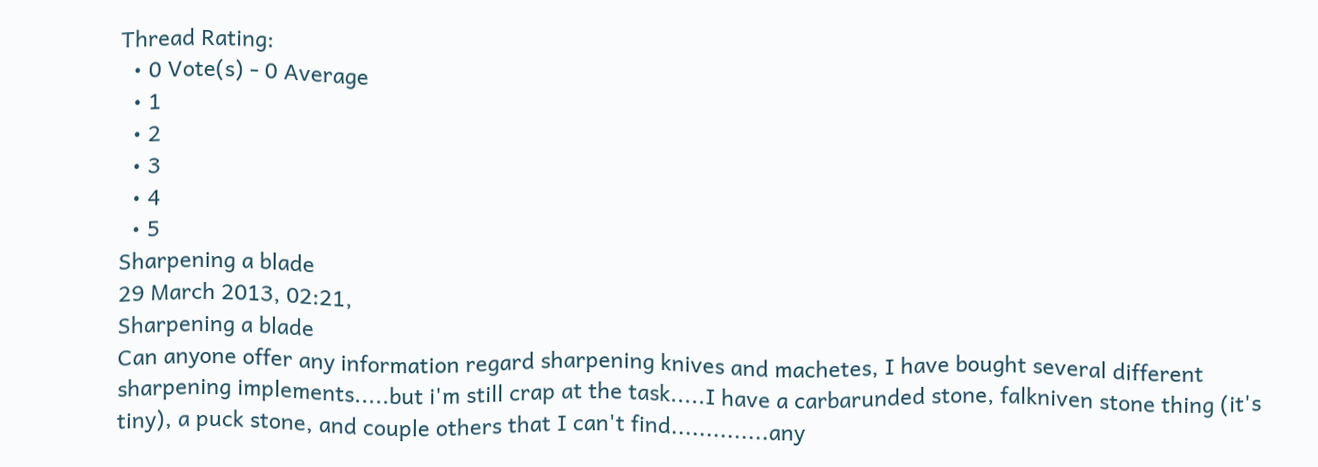Thread Rating:
  • 0 Vote(s) - 0 Average
  • 1
  • 2
  • 3
  • 4
  • 5
Sharpening a blade
29 March 2013, 02:21,
Sharpening a blade
Can anyone offer any information regard sharpening knives and machetes, I have bought several different sharpening implements.....but i'm still crap at the task.....I have a carbarunded stone, falkniven stone thing (it's tiny), a puck stone, and couple others that I can't find..............any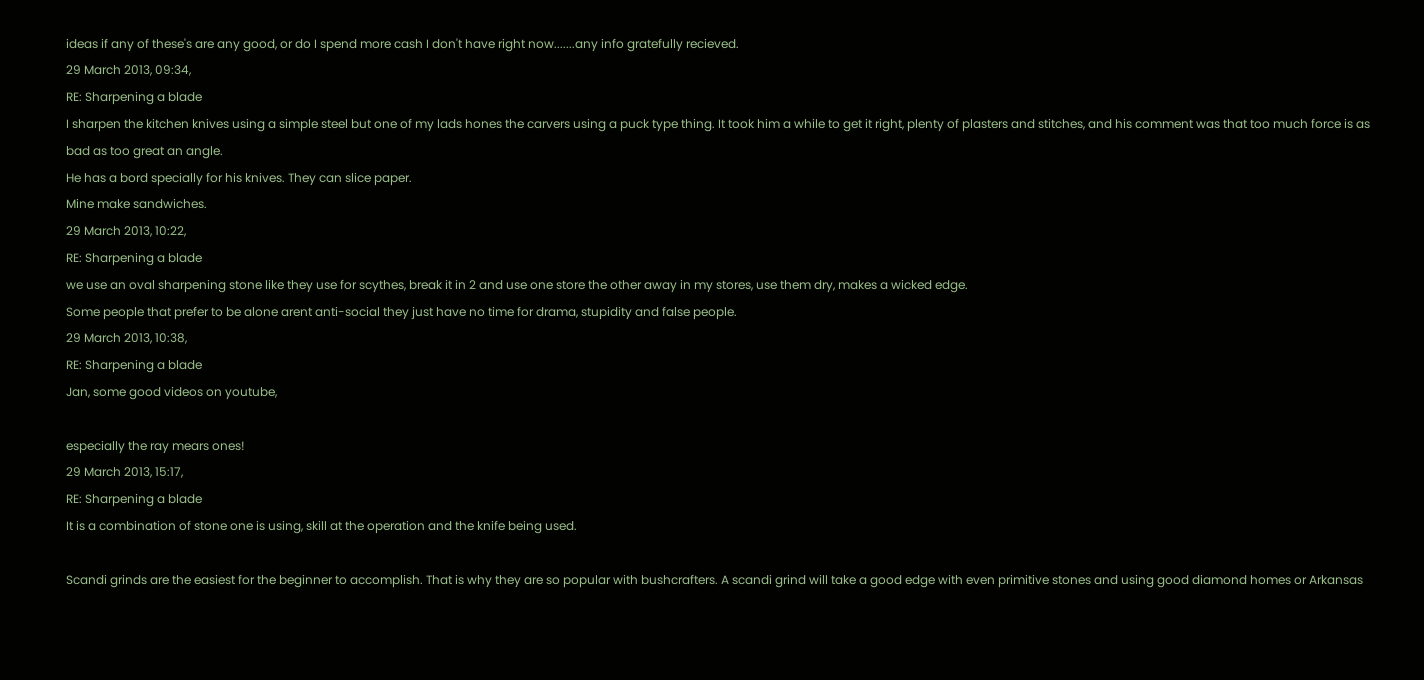ideas if any of these's are any good, or do I spend more cash I don't have right now.......any info gratefully recieved.
29 March 2013, 09:34,
RE: Sharpening a blade
I sharpen the kitchen knives using a simple steel but one of my lads hones the carvers using a puck type thing. It took him a while to get it right, plenty of plasters and stitches, and his comment was that too much force is as bad as too great an angle.
He has a bord specially for his knives. They can slice paper.
Mine make sandwiches.
29 March 2013, 10:22,
RE: Sharpening a blade
we use an oval sharpening stone like they use for scythes, break it in 2 and use one store the other away in my stores, use them dry, makes a wicked edge.
Some people that prefer to be alone arent anti-social they just have no time for drama, stupidity and false people.
29 March 2013, 10:38,
RE: Sharpening a blade
Jan, some good videos on youtube,

especially the ray mears ones!
29 March 2013, 15:17,
RE: Sharpening a blade
It is a combination of stone one is using, skill at the operation and the knife being used.

Scandi grinds are the easiest for the beginner to accomplish. That is why they are so popular with bushcrafters. A scandi grind will take a good edge with even primitive stones and using good diamond homes or Arkansas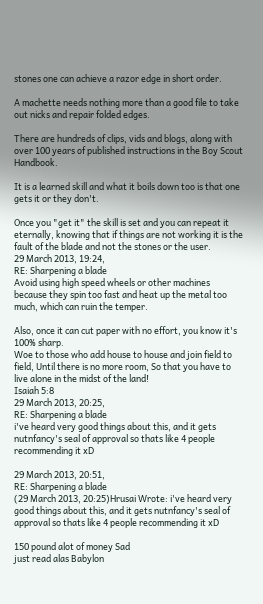stones one can achieve a razor edge in short order.

A machette needs nothing more than a good file to take out nicks and repair folded edges.

There are hundreds of clips, vids and blogs, along with over 100 years of published instructions in the Boy Scout Handbook.

It is a learned skill and what it boils down too is that one gets it or they don't.

Once you "get it" the skill is set and you can repeat it eternally, knowing that if things are not working it is the fault of the blade and not the stones or the user.
29 March 2013, 19:24,
RE: Sharpening a blade
Avoid using high speed wheels or other machines because they spin too fast and heat up the metal too much, which can ruin the temper.

Also, once it can cut paper with no effort, you know it's 100% sharp.
Woe to those who add house to house and join field to field, Until there is no more room, So that you have to live alone in the midst of the land!
Isaiah 5:8
29 March 2013, 20:25,
RE: Sharpening a blade
i've heard very good things about this, and it gets nutnfancy's seal of approval so thats like 4 people recommending it xD

29 March 2013, 20:51,
RE: Sharpening a blade
(29 March 2013, 20:25)Hrusai Wrote: i've heard very good things about this, and it gets nutnfancy's seal of approval so thats like 4 people recommending it xD

150 pound alot of money Sad
just read alas Babylon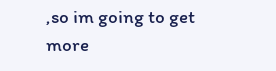,so im going to get more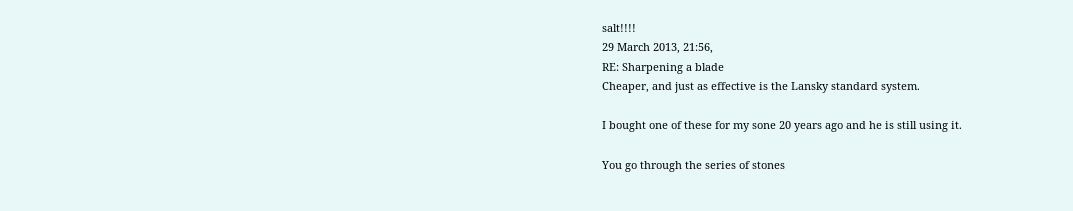salt!!!!
29 March 2013, 21:56,
RE: Sharpening a blade
Cheaper, and just as effective is the Lansky standard system.

I bought one of these for my sone 20 years ago and he is still using it.

You go through the series of stones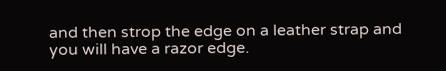and then strop the edge on a leather strap and you will have a razor edge.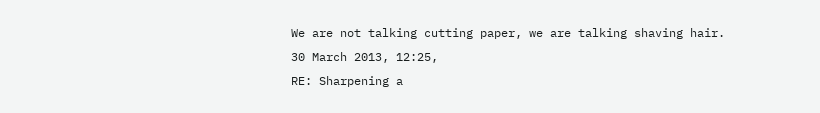We are not talking cutting paper, we are talking shaving hair.
30 March 2013, 12:25,
RE: Sharpening a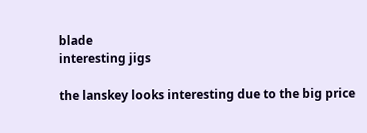blade
interesting jigs

the lanskey looks interesting due to the big price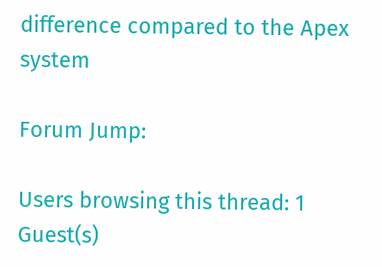difference compared to the Apex system

Forum Jump:

Users browsing this thread: 1 Guest(s)